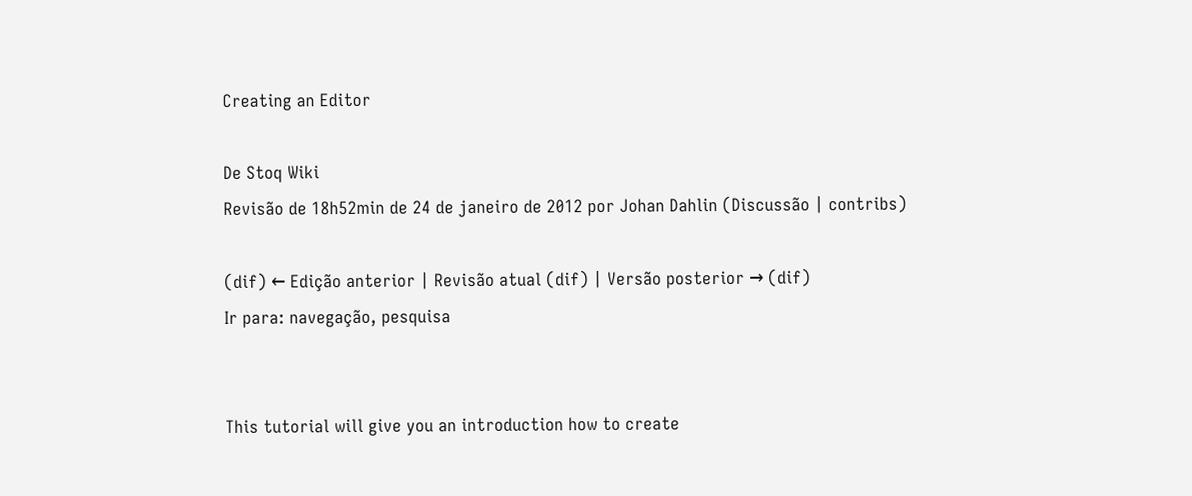Creating an Editor

De Stoq Wiki
Revisão de 18h52min de 24 de janeiro de 2012 por Johan Dahlin (Discussão | contribs)

(dif) ← Edição anterior | Revisão atual (dif) | Versão posterior → (dif)
Ir para: navegação, pesquisa


This tutorial will give you an introduction how to create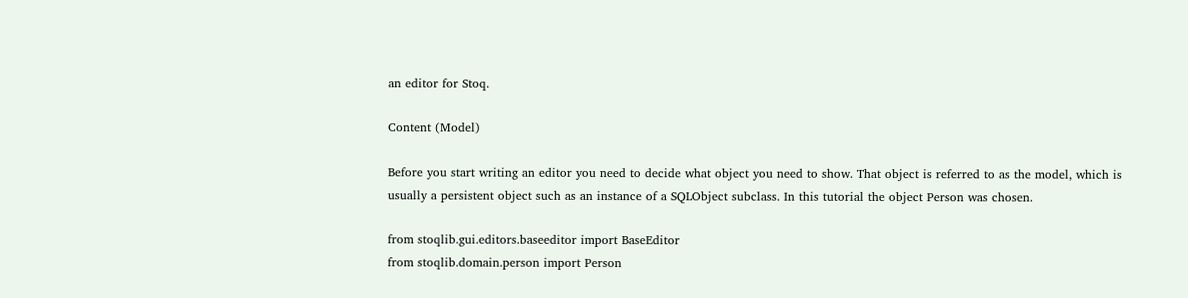an editor for Stoq.

Content (Model)

Before you start writing an editor you need to decide what object you need to show. That object is referred to as the model, which is usually a persistent object such as an instance of a SQLObject subclass. In this tutorial the object Person was chosen.

from stoqlib.gui.editors.baseeditor import BaseEditor
from stoqlib.domain.person import Person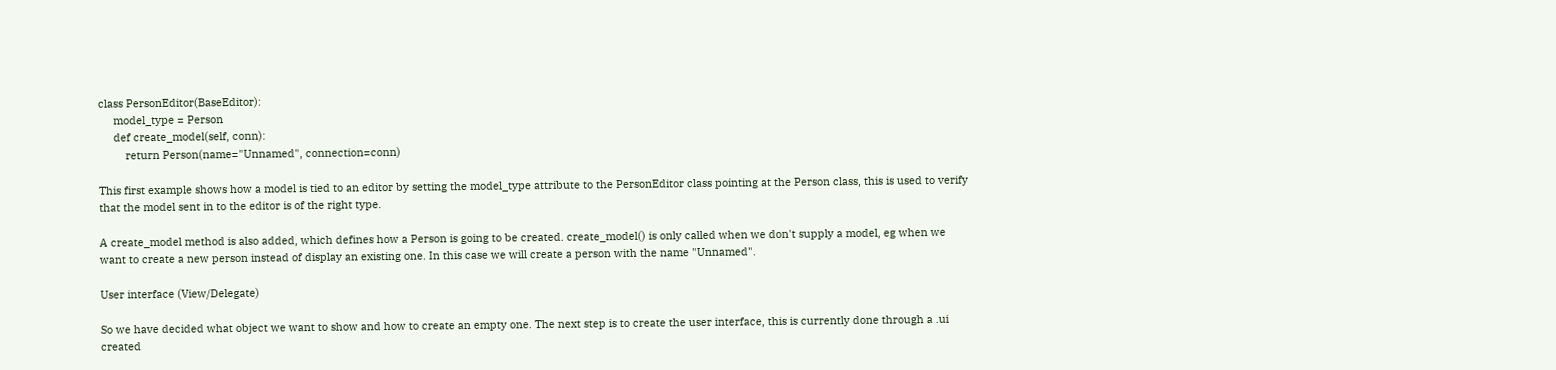class PersonEditor(BaseEditor):
     model_type = Person
     def create_model(self, conn):
         return Person(name="Unnamed", connection=conn)

This first example shows how a model is tied to an editor by setting the model_type attribute to the PersonEditor class pointing at the Person class, this is used to verify that the model sent in to the editor is of the right type.

A create_model method is also added, which defines how a Person is going to be created. create_model() is only called when we don't supply a model, eg when we want to create a new person instead of display an existing one. In this case we will create a person with the name "Unnamed".

User interface (View/Delegate)

So we have decided what object we want to show and how to create an empty one. The next step is to create the user interface, this is currently done through a .ui created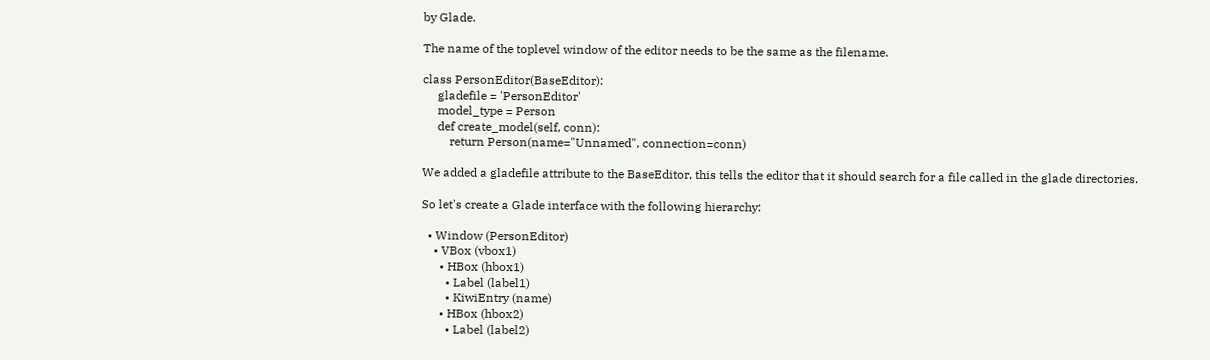by Glade.

The name of the toplevel window of the editor needs to be the same as the filename.

class PersonEditor(BaseEditor):
     gladefile = 'PersonEditor'
     model_type = Person
     def create_model(self, conn):
         return Person(name="Unnamed", connection=conn)

We added a gladefile attribute to the BaseEditor, this tells the editor that it should search for a file called in the glade directories.

So let's create a Glade interface with the following hierarchy:

  • Window (PersonEditor)
    • VBox (vbox1)
      • HBox (hbox1)
        • Label (label1)
        • KiwiEntry (name)
      • HBox (hbox2)
        • Label (label2)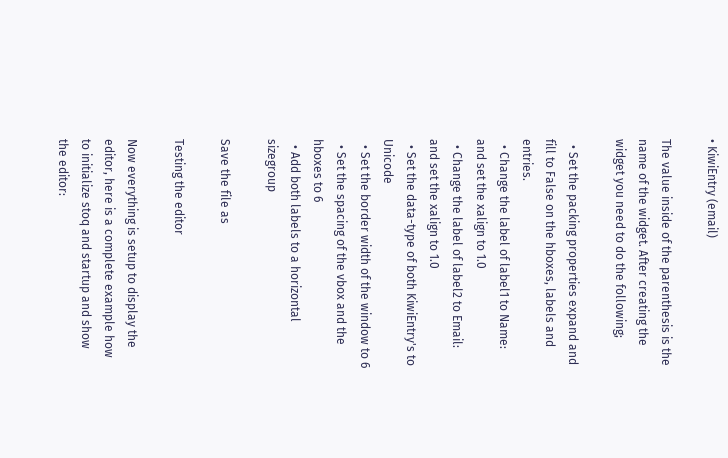• KiwiEntry (email)

The value inside of the parenthesis is the name of the widget. After creating the widget you need to do the following;

  • Set the packing properties expand and fill to False on the hboxes, labels and entries.
  • Change the label of label1 to Name: and set the xalign to 1.0
  • Change the label of label2 to Email: and set the xalign to 1.0
  • Set the data-type of both KiwiEntry's to Unicode
  • Set the border width of the window to 6
  • Set the spacing of the vbox and the hboxes to 6
  • Add both labels to a horizontal sizegroup

Save the file as

Testing the editor

Now everything is setup to display the editor, here is a complete example how to initialize stoq and startup and show the editor: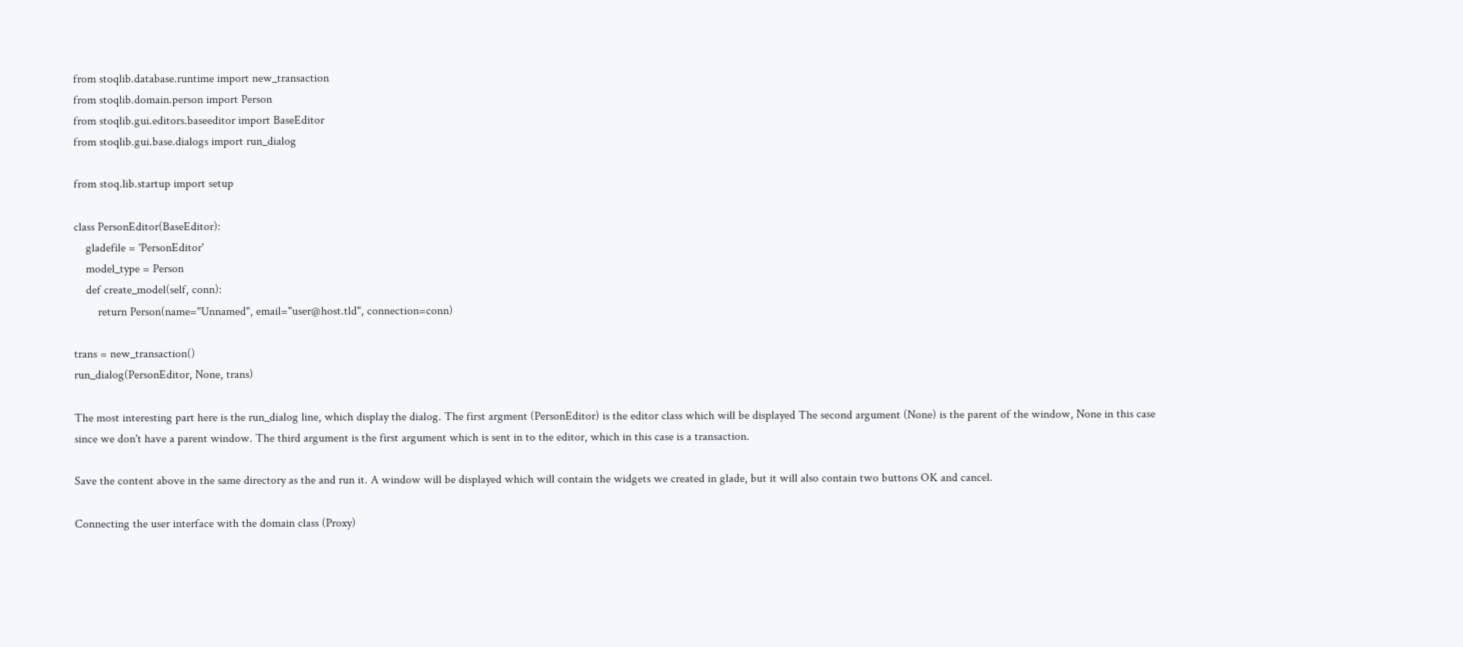from stoqlib.database.runtime import new_transaction
from stoqlib.domain.person import Person
from stoqlib.gui.editors.baseeditor import BaseEditor
from stoqlib.gui.base.dialogs import run_dialog

from stoq.lib.startup import setup

class PersonEditor(BaseEditor):
    gladefile = 'PersonEditor'
    model_type = Person
    def create_model(self, conn):
        return Person(name="Unnamed", email="user@host.tld", connection=conn)

trans = new_transaction()
run_dialog(PersonEditor, None, trans)

The most interesting part here is the run_dialog line, which display the dialog. The first argment (PersonEditor) is the editor class which will be displayed The second argument (None) is the parent of the window, None in this case since we don't have a parent window. The third argument is the first argument which is sent in to the editor, which in this case is a transaction.

Save the content above in the same directory as the and run it. A window will be displayed which will contain the widgets we created in glade, but it will also contain two buttons OK and cancel.

Connecting the user interface with the domain class (Proxy)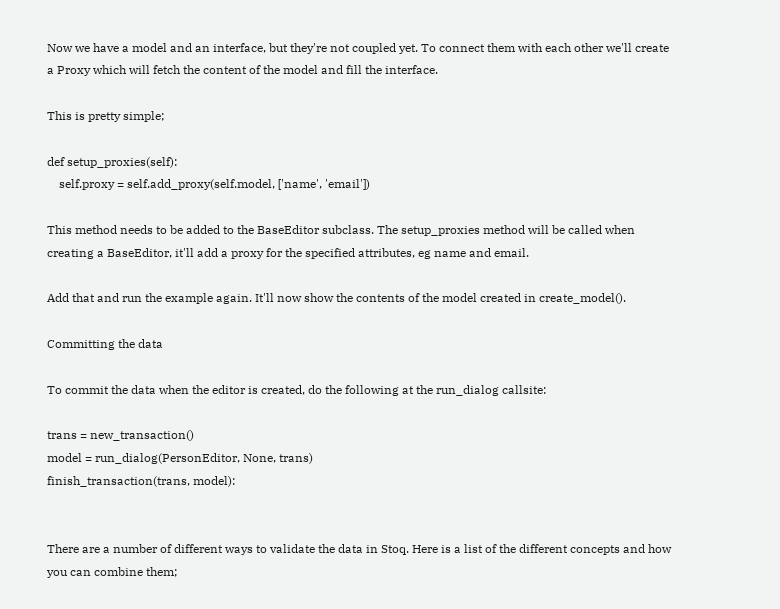Now we have a model and an interface, but they're not coupled yet. To connect them with each other we'll create a Proxy which will fetch the content of the model and fill the interface.

This is pretty simple;

def setup_proxies(self):
    self.proxy = self.add_proxy(self.model, ['name', 'email'])

This method needs to be added to the BaseEditor subclass. The setup_proxies method will be called when creating a BaseEditor, it'll add a proxy for the specified attributes, eg name and email.

Add that and run the example again. It'll now show the contents of the model created in create_model().

Committing the data

To commit the data when the editor is created, do the following at the run_dialog callsite:

trans = new_transaction()
model = run_dialog(PersonEditor, None, trans)
finish_transaction(trans, model):


There are a number of different ways to validate the data in Stoq. Here is a list of the different concepts and how you can combine them;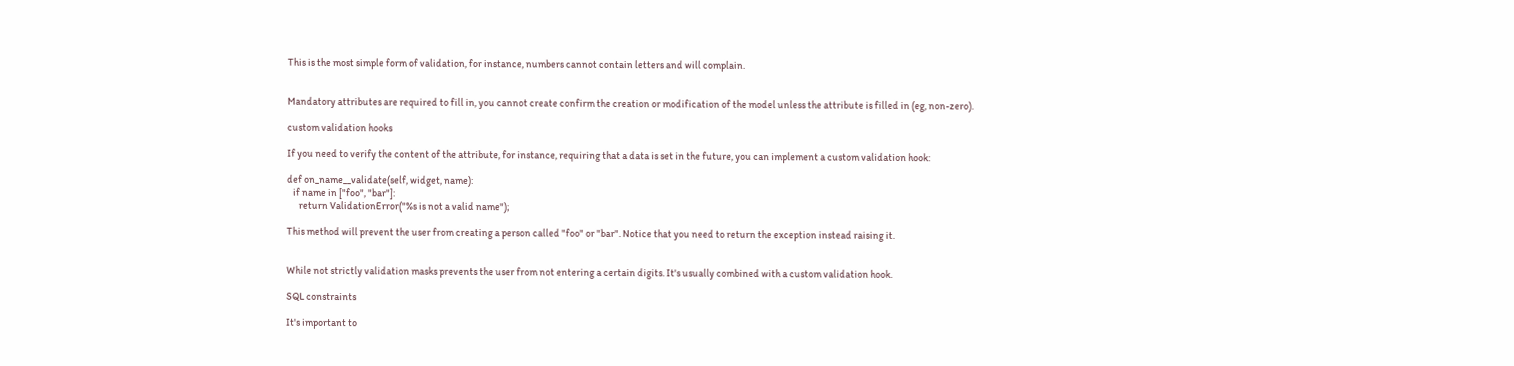This is the most simple form of validation, for instance, numbers cannot contain letters and will complain.


Mandatory attributes are required to fill in, you cannot create confirm the creation or modification of the model unless the attribute is filled in (eg, non-zero).

custom validation hooks

If you need to verify the content of the attribute, for instance, requiring that a data is set in the future, you can implement a custom validation hook:

def on_name__validate(self, widget, name):
   if name in ["foo", "bar"]:
      return ValidationError("%s is not a valid name");

This method will prevent the user from creating a person called "foo" or "bar". Notice that you need to return the exception instead raising it.


While not strictly validation masks prevents the user from not entering a certain digits. It's usually combined with a custom validation hook.

SQL constraints

It's important to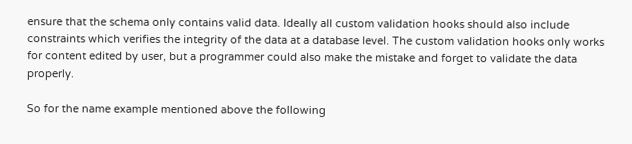ensure that the schema only contains valid data. Ideally all custom validation hooks should also include constraints which verifies the integrity of the data at a database level. The custom validation hooks only works for content edited by user, but a programmer could also make the mistake and forget to validate the data properly.

So for the name example mentioned above the following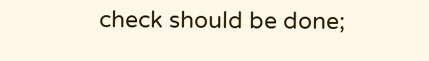check should be done;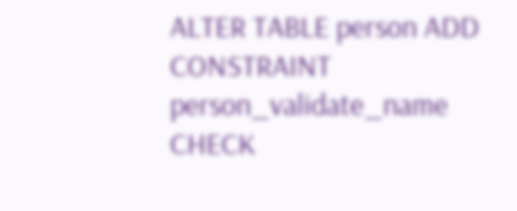ALTER TABLE person ADD CONSTRAINT person_validate_name CHECK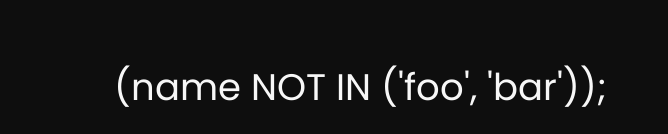(name NOT IN ('foo', 'bar'));